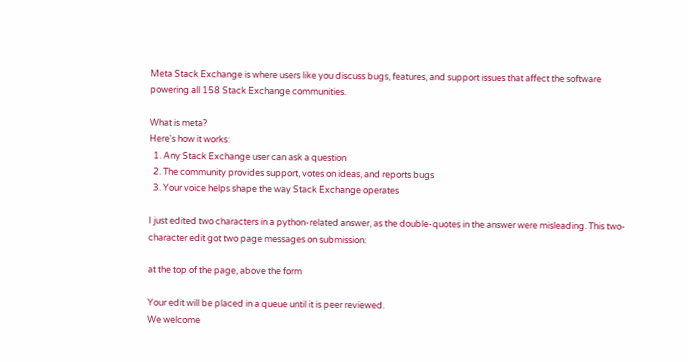Meta Stack Exchange is where users like you discuss bugs, features, and support issues that affect the software powering all 158 Stack Exchange communities.

What is meta?
Here's how it works:
  1. Any Stack Exchange user can ask a question
  2. The community provides support, votes on ideas, and reports bugs
  3. Your voice helps shape the way Stack Exchange operates

I just edited two characters in a python-related answer, as the double-quotes in the answer were misleading. This two-character edit got two page messages on submission:

at the top of the page, above the form

Your edit will be placed in a queue until it is peer reviewed.
We welcome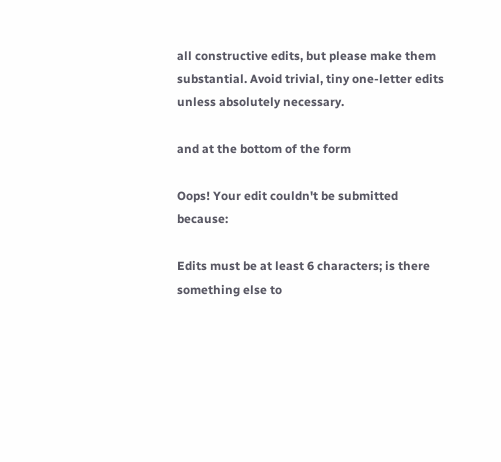all constructive edits, but please make them substantial. Avoid trivial, tiny one-letter edits unless absolutely necessary.

and at the bottom of the form

Oops! Your edit couldn't be submitted because:

Edits must be at least 6 characters; is there something else to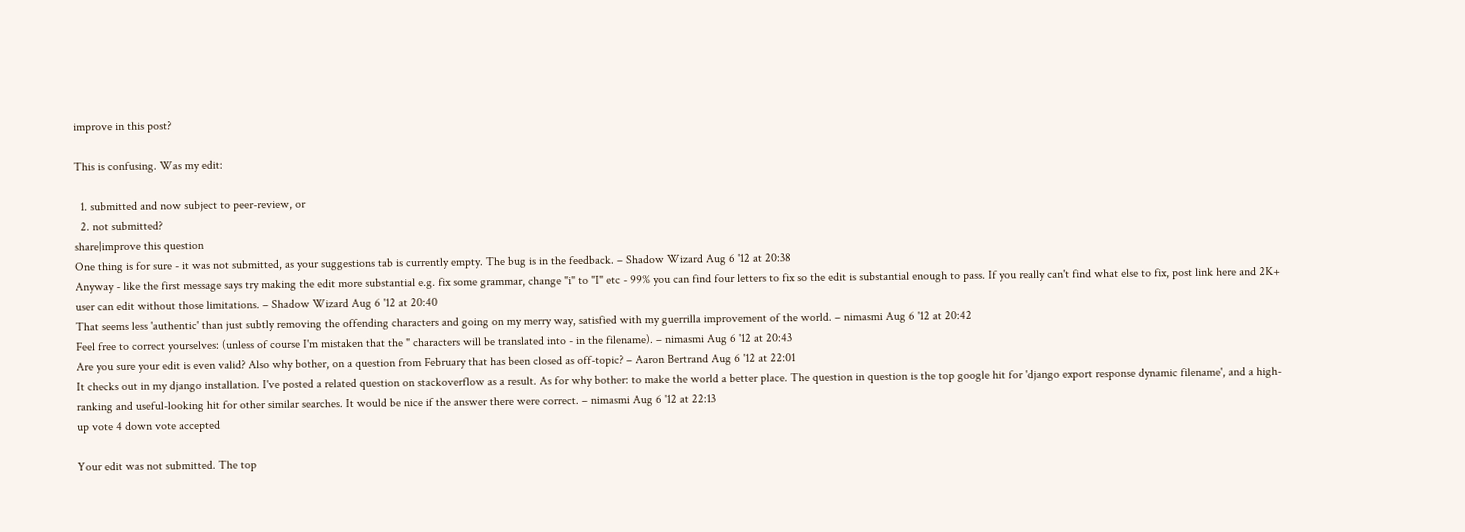improve in this post?

This is confusing. Was my edit:

  1. submitted and now subject to peer-review, or
  2. not submitted?
share|improve this question
One thing is for sure - it was not submitted, as your suggestions tab is currently empty. The bug is in the feedback. – Shadow Wizard Aug 6 '12 at 20:38
Anyway - like the first message says try making the edit more substantial e.g. fix some grammar, change "i" to "I" etc - 99% you can find four letters to fix so the edit is substantial enough to pass. If you really can't find what else to fix, post link here and 2K+ user can edit without those limitations. – Shadow Wizard Aug 6 '12 at 20:40
That seems less 'authentic' than just subtly removing the offending characters and going on my merry way, satisfied with my guerrilla improvement of the world. – nimasmi Aug 6 '12 at 20:42
Feel free to correct yourselves: (unless of course I'm mistaken that the " characters will be translated into - in the filename). – nimasmi Aug 6 '12 at 20:43
Are you sure your edit is even valid? Also why bother, on a question from February that has been closed as off-topic? – Aaron Bertrand Aug 6 '12 at 22:01
It checks out in my django installation. I've posted a related question on stackoverflow as a result. As for why bother: to make the world a better place. The question in question is the top google hit for 'django export response dynamic filename', and a high-ranking and useful-looking hit for other similar searches. It would be nice if the answer there were correct. – nimasmi Aug 6 '12 at 22:13
up vote 4 down vote accepted

Your edit was not submitted. The top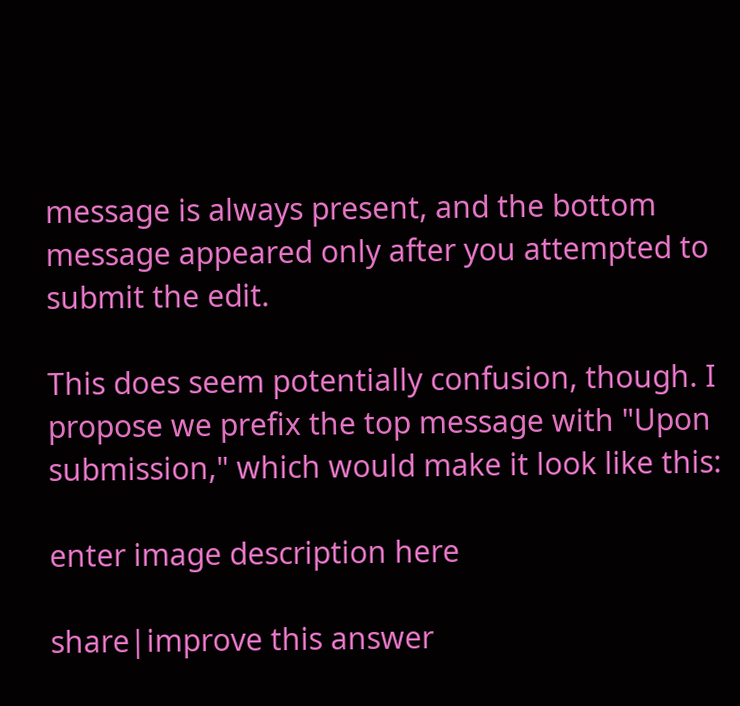message is always present, and the bottom message appeared only after you attempted to submit the edit.

This does seem potentially confusion, though. I propose we prefix the top message with "Upon submission," which would make it look like this:

enter image description here

share|improve this answer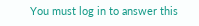You must log in to answer this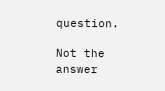question.

Not the answer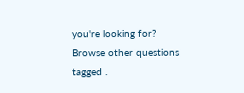you're looking for? Browse other questions tagged .